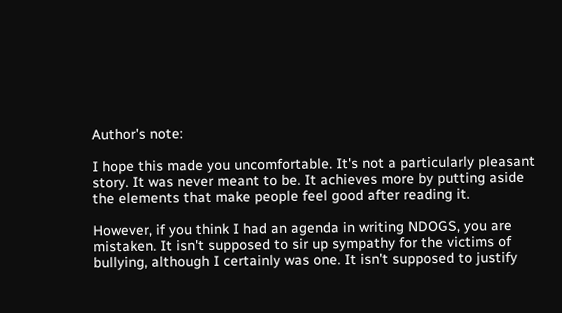Author's note:

I hope this made you uncomfortable. It's not a particularly pleasant story. It was never meant to be. It achieves more by putting aside the elements that make people feel good after reading it.

However, if you think I had an agenda in writing NDOGS, you are mistaken. It isn't supposed to sir up sympathy for the victims of bullying, although I certainly was one. It isn't supposed to justify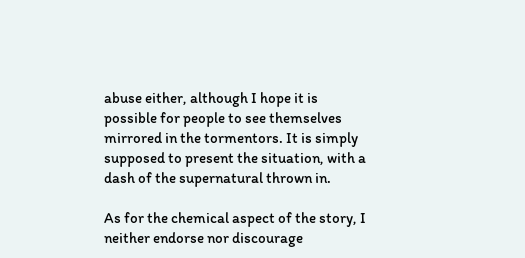abuse either, although I hope it is possible for people to see themselves mirrored in the tormentors. It is simply supposed to present the situation, with a dash of the supernatural thrown in.

As for the chemical aspect of the story, I neither endorse nor discourage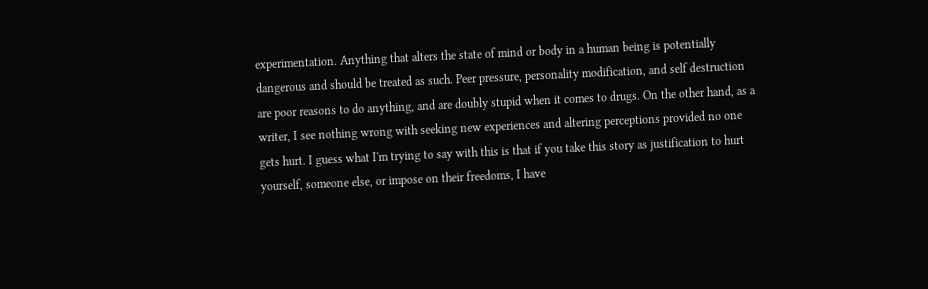experimentation. Anything that alters the state of mind or body in a human being is potentially dangerous and should be treated as such. Peer pressure, personality modification, and self destruction are poor reasons to do anything, and are doubly stupid when it comes to drugs. On the other hand, as a writer, I see nothing wrong with seeking new experiences and altering perceptions provided no one gets hurt. I guess what I'm trying to say with this is that if you take this story as justification to hurt yourself, someone else, or impose on their freedoms, I have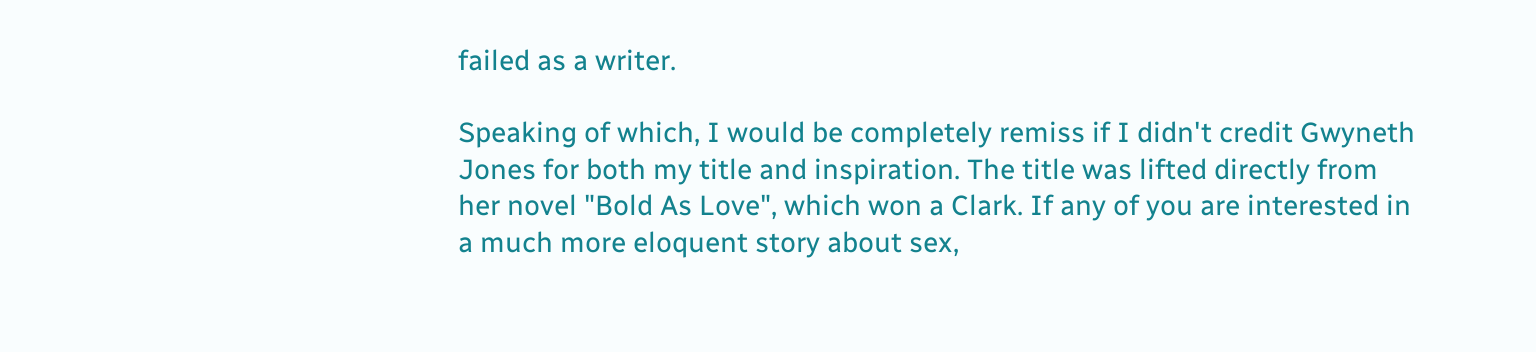failed as a writer.

Speaking of which, I would be completely remiss if I didn't credit Gwyneth Jones for both my title and inspiration. The title was lifted directly from her novel "Bold As Love", which won a Clark. If any of you are interested in a much more eloquent story about sex,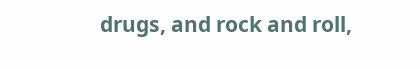drugs, and rock and roll,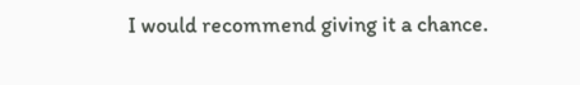I would recommend giving it a chance.